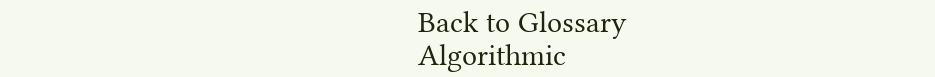Back to Glossary
Algorithmic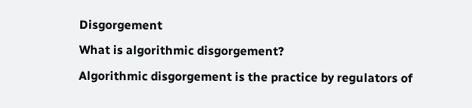Disgorgement
What is algorithmic disgorgement?
Algorithmic disgorgement is the practice by regulators of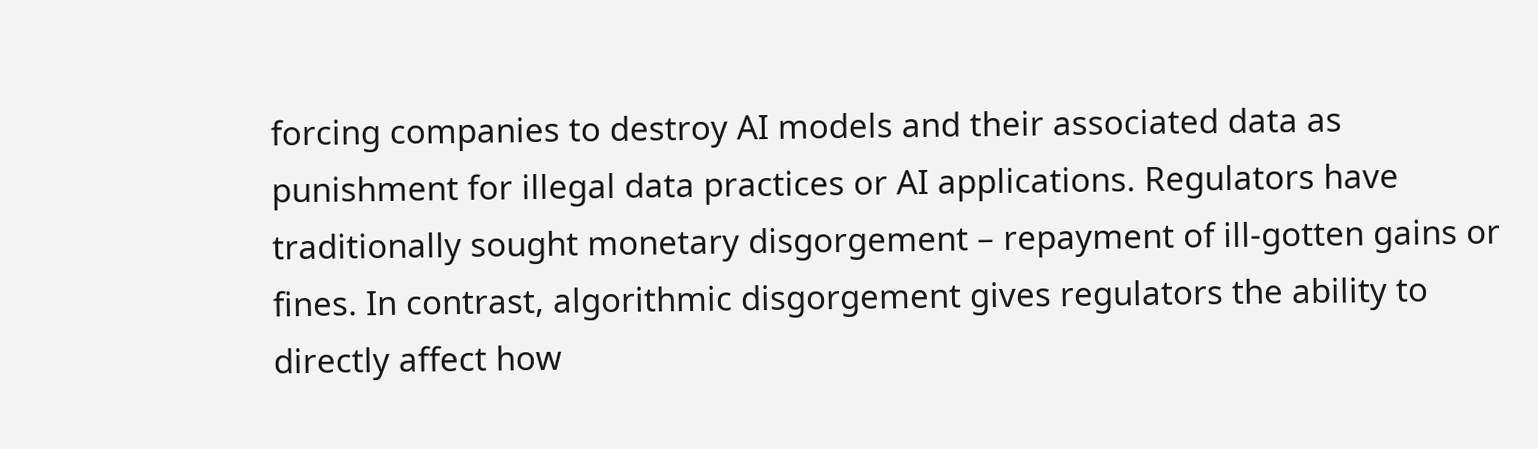forcing companies to destroy AI models and their associated data as punishment for illegal data practices or AI applications. Regulators have traditionally sought monetary disgorgement – repayment of ill-gotten gains or fines. In contrast, algorithmic disgorgement gives regulators the ability to directly affect how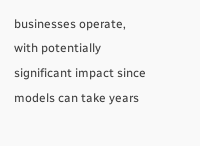businesses operate, with potentially significant impact since models can take years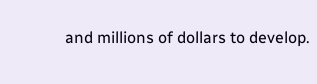and millions of dollars to develop.